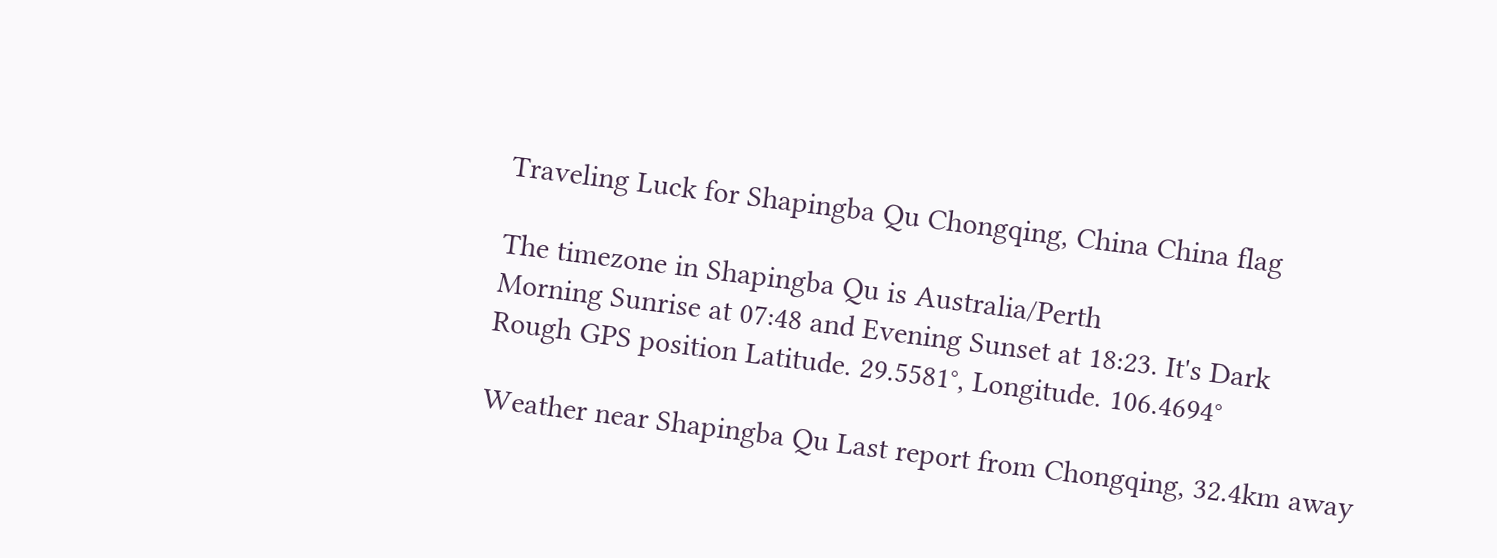Traveling Luck for Shapingba Qu Chongqing, China China flag

The timezone in Shapingba Qu is Australia/Perth
Morning Sunrise at 07:48 and Evening Sunset at 18:23. It's Dark
Rough GPS position Latitude. 29.5581°, Longitude. 106.4694°

Weather near Shapingba Qu Last report from Chongqing, 32.4km away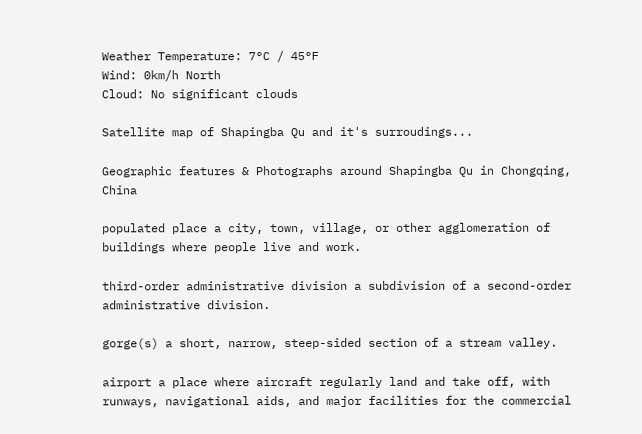Weather Temperature: 7°C / 45°F
Wind: 0km/h North
Cloud: No significant clouds

Satellite map of Shapingba Qu and it's surroudings...

Geographic features & Photographs around Shapingba Qu in Chongqing, China

populated place a city, town, village, or other agglomeration of buildings where people live and work.

third-order administrative division a subdivision of a second-order administrative division.

gorge(s) a short, narrow, steep-sided section of a stream valley.

airport a place where aircraft regularly land and take off, with runways, navigational aids, and major facilities for the commercial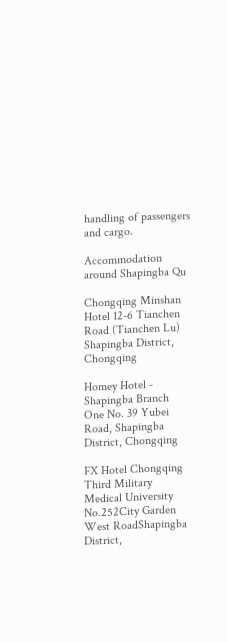handling of passengers and cargo.

Accommodation around Shapingba Qu

Chongqing Minshan Hotel 12-6 Tianchen Road (Tianchen Lu) Shapingba District, Chongqing

Homey Hotel - Shapingba Branch One No. 39 Yubei Road, Shapingba District, Chongqing

FX Hotel Chongqing Third Military Medical University No.252City Garden West RoadShapingba District,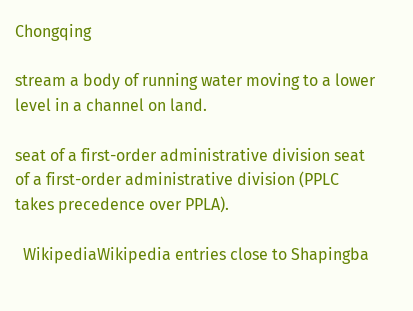Chongqing

stream a body of running water moving to a lower level in a channel on land.

seat of a first-order administrative division seat of a first-order administrative division (PPLC takes precedence over PPLA).

  WikipediaWikipedia entries close to Shapingba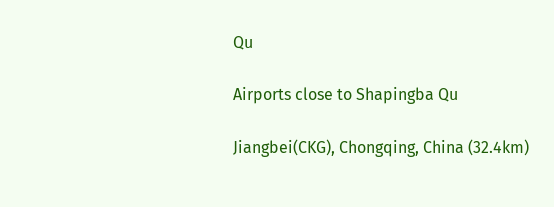Qu

Airports close to Shapingba Qu

Jiangbei(CKG), Chongqing, China (32.4km)